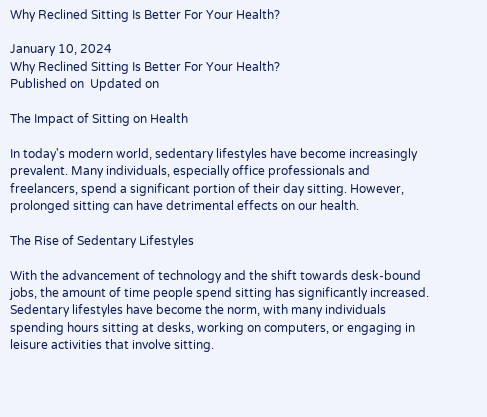Why Reclined Sitting Is Better For Your Health?

January 10, 2024
Why Reclined Sitting Is Better For Your Health?
Published on  Updated on

The Impact of Sitting on Health

In today's modern world, sedentary lifestyles have become increasingly prevalent. Many individuals, especially office professionals and freelancers, spend a significant portion of their day sitting. However, prolonged sitting can have detrimental effects on our health.

The Rise of Sedentary Lifestyles

With the advancement of technology and the shift towards desk-bound jobs, the amount of time people spend sitting has significantly increased. Sedentary lifestyles have become the norm, with many individuals spending hours sitting at desks, working on computers, or engaging in leisure activities that involve sitting.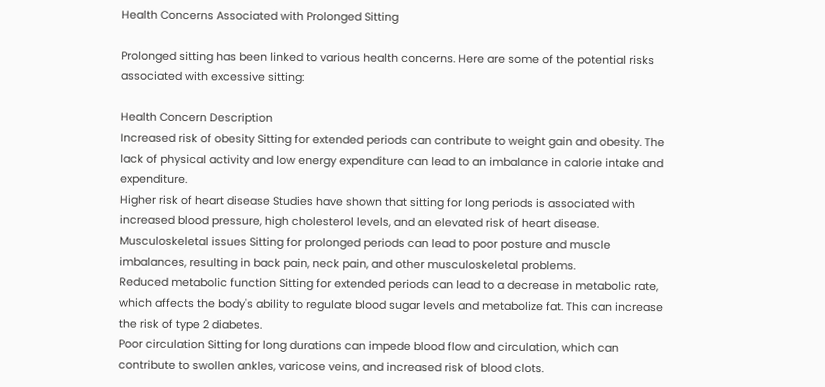Health Concerns Associated with Prolonged Sitting

Prolonged sitting has been linked to various health concerns. Here are some of the potential risks associated with excessive sitting:

Health Concern Description
Increased risk of obesity Sitting for extended periods can contribute to weight gain and obesity. The lack of physical activity and low energy expenditure can lead to an imbalance in calorie intake and expenditure.
Higher risk of heart disease Studies have shown that sitting for long periods is associated with increased blood pressure, high cholesterol levels, and an elevated risk of heart disease.
Musculoskeletal issues Sitting for prolonged periods can lead to poor posture and muscle imbalances, resulting in back pain, neck pain, and other musculoskeletal problems.
Reduced metabolic function Sitting for extended periods can lead to a decrease in metabolic rate, which affects the body's ability to regulate blood sugar levels and metabolize fat. This can increase the risk of type 2 diabetes.
Poor circulation Sitting for long durations can impede blood flow and circulation, which can contribute to swollen ankles, varicose veins, and increased risk of blood clots.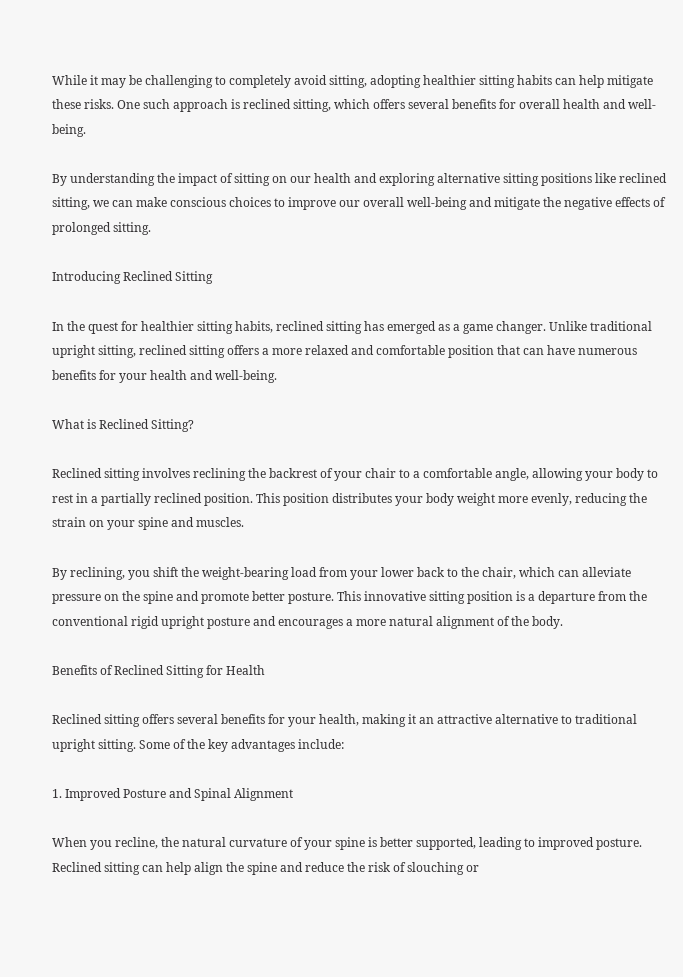While it may be challenging to completely avoid sitting, adopting healthier sitting habits can help mitigate these risks. One such approach is reclined sitting, which offers several benefits for overall health and well-being.

By understanding the impact of sitting on our health and exploring alternative sitting positions like reclined sitting, we can make conscious choices to improve our overall well-being and mitigate the negative effects of prolonged sitting.

Introducing Reclined Sitting

In the quest for healthier sitting habits, reclined sitting has emerged as a game changer. Unlike traditional upright sitting, reclined sitting offers a more relaxed and comfortable position that can have numerous benefits for your health and well-being.

What is Reclined Sitting?

Reclined sitting involves reclining the backrest of your chair to a comfortable angle, allowing your body to rest in a partially reclined position. This position distributes your body weight more evenly, reducing the strain on your spine and muscles.

By reclining, you shift the weight-bearing load from your lower back to the chair, which can alleviate pressure on the spine and promote better posture. This innovative sitting position is a departure from the conventional rigid upright posture and encourages a more natural alignment of the body.

Benefits of Reclined Sitting for Health

Reclined sitting offers several benefits for your health, making it an attractive alternative to traditional upright sitting. Some of the key advantages include:

1. Improved Posture and Spinal Alignment

When you recline, the natural curvature of your spine is better supported, leading to improved posture. Reclined sitting can help align the spine and reduce the risk of slouching or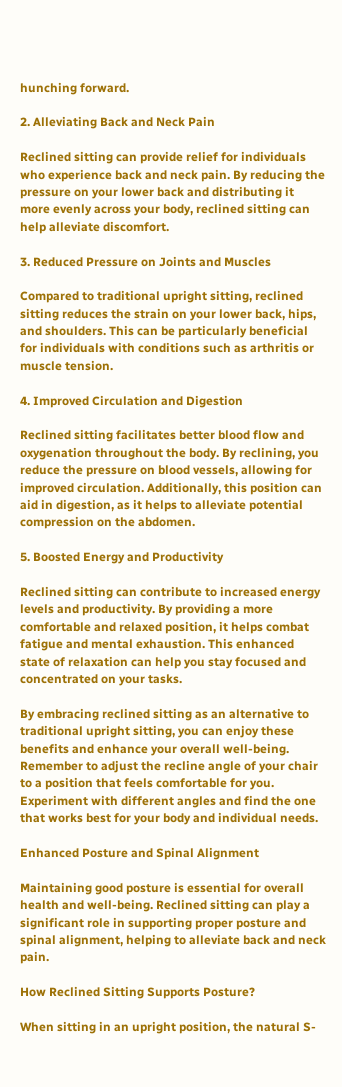hunching forward.

2. Alleviating Back and Neck Pain

Reclined sitting can provide relief for individuals who experience back and neck pain. By reducing the pressure on your lower back and distributing it more evenly across your body, reclined sitting can help alleviate discomfort.

3. Reduced Pressure on Joints and Muscles

Compared to traditional upright sitting, reclined sitting reduces the strain on your lower back, hips, and shoulders. This can be particularly beneficial for individuals with conditions such as arthritis or muscle tension.

4. Improved Circulation and Digestion

Reclined sitting facilitates better blood flow and oxygenation throughout the body. By reclining, you reduce the pressure on blood vessels, allowing for improved circulation. Additionally, this position can aid in digestion, as it helps to alleviate potential compression on the abdomen.

5. Boosted Energy and Productivity

Reclined sitting can contribute to increased energy levels and productivity. By providing a more comfortable and relaxed position, it helps combat fatigue and mental exhaustion. This enhanced state of relaxation can help you stay focused and concentrated on your tasks.

By embracing reclined sitting as an alternative to traditional upright sitting, you can enjoy these benefits and enhance your overall well-being. Remember to adjust the recline angle of your chair to a position that feels comfortable for you. Experiment with different angles and find the one that works best for your body and individual needs.

Enhanced Posture and Spinal Alignment

Maintaining good posture is essential for overall health and well-being. Reclined sitting can play a significant role in supporting proper posture and spinal alignment, helping to alleviate back and neck pain.

How Reclined Sitting Supports Posture?

When sitting in an upright position, the natural S-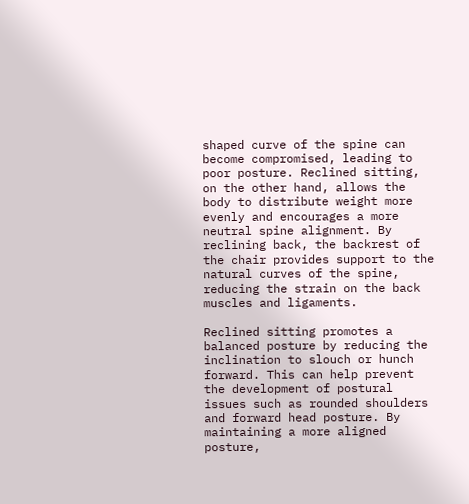shaped curve of the spine can become compromised, leading to poor posture. Reclined sitting, on the other hand, allows the body to distribute weight more evenly and encourages a more neutral spine alignment. By reclining back, the backrest of the chair provides support to the natural curves of the spine, reducing the strain on the back muscles and ligaments.

Reclined sitting promotes a balanced posture by reducing the inclination to slouch or hunch forward. This can help prevent the development of postural issues such as rounded shoulders and forward head posture. By maintaining a more aligned posture,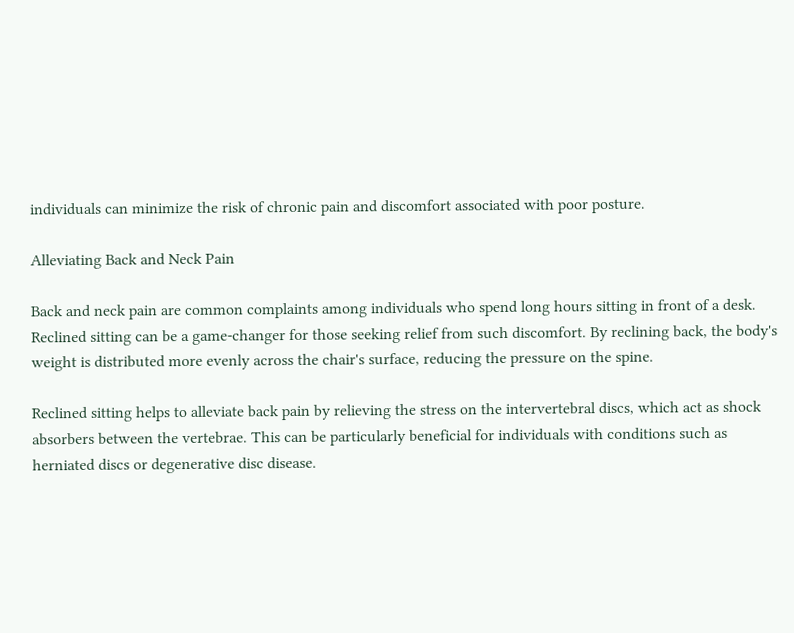individuals can minimize the risk of chronic pain and discomfort associated with poor posture.

Alleviating Back and Neck Pain

Back and neck pain are common complaints among individuals who spend long hours sitting in front of a desk. Reclined sitting can be a game-changer for those seeking relief from such discomfort. By reclining back, the body's weight is distributed more evenly across the chair's surface, reducing the pressure on the spine.

Reclined sitting helps to alleviate back pain by relieving the stress on the intervertebral discs, which act as shock absorbers between the vertebrae. This can be particularly beneficial for individuals with conditions such as herniated discs or degenerative disc disease.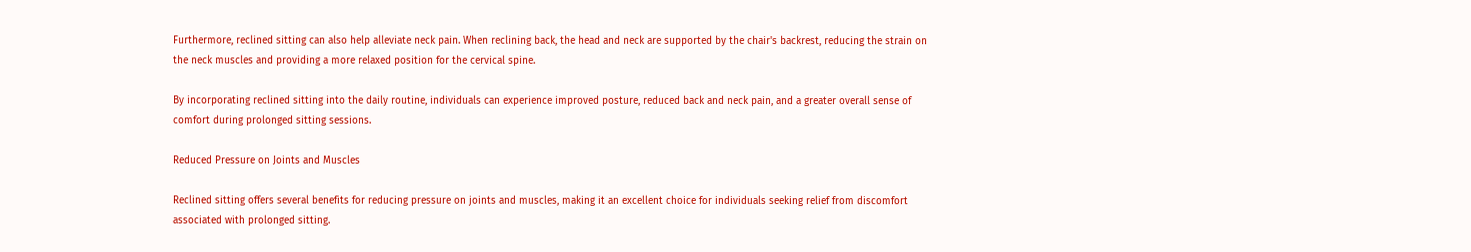Furthermore, reclined sitting can also help alleviate neck pain. When reclining back, the head and neck are supported by the chair's backrest, reducing the strain on the neck muscles and providing a more relaxed position for the cervical spine.

By incorporating reclined sitting into the daily routine, individuals can experience improved posture, reduced back and neck pain, and a greater overall sense of comfort during prolonged sitting sessions.

Reduced Pressure on Joints and Muscles

Reclined sitting offers several benefits for reducing pressure on joints and muscles, making it an excellent choice for individuals seeking relief from discomfort associated with prolonged sitting.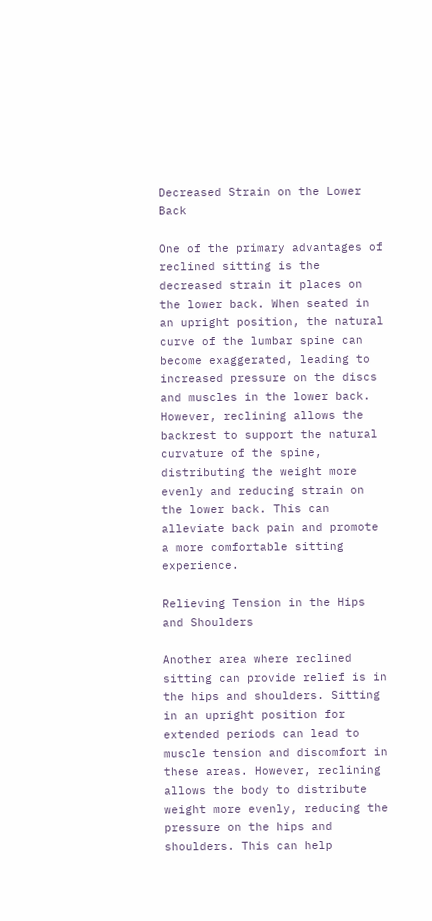Decreased Strain on the Lower Back

One of the primary advantages of reclined sitting is the decreased strain it places on the lower back. When seated in an upright position, the natural curve of the lumbar spine can become exaggerated, leading to increased pressure on the discs and muscles in the lower back. However, reclining allows the backrest to support the natural curvature of the spine, distributing the weight more evenly and reducing strain on the lower back. This can alleviate back pain and promote a more comfortable sitting experience.

Relieving Tension in the Hips and Shoulders

Another area where reclined sitting can provide relief is in the hips and shoulders. Sitting in an upright position for extended periods can lead to muscle tension and discomfort in these areas. However, reclining allows the body to distribute weight more evenly, reducing the pressure on the hips and shoulders. This can help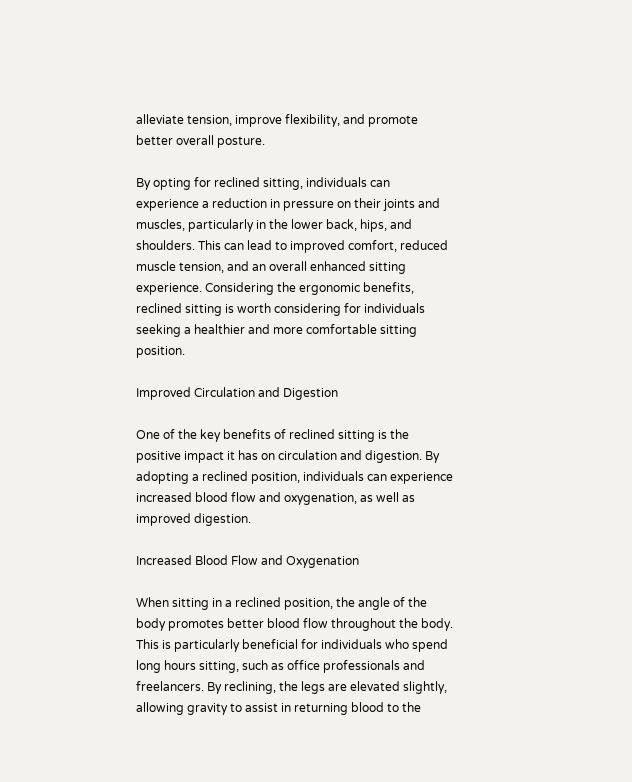alleviate tension, improve flexibility, and promote better overall posture.

By opting for reclined sitting, individuals can experience a reduction in pressure on their joints and muscles, particularly in the lower back, hips, and shoulders. This can lead to improved comfort, reduced muscle tension, and an overall enhanced sitting experience. Considering the ergonomic benefits, reclined sitting is worth considering for individuals seeking a healthier and more comfortable sitting position.

Improved Circulation and Digestion

One of the key benefits of reclined sitting is the positive impact it has on circulation and digestion. By adopting a reclined position, individuals can experience increased blood flow and oxygenation, as well as improved digestion.

Increased Blood Flow and Oxygenation

When sitting in a reclined position, the angle of the body promotes better blood flow throughout the body. This is particularly beneficial for individuals who spend long hours sitting, such as office professionals and freelancers. By reclining, the legs are elevated slightly, allowing gravity to assist in returning blood to the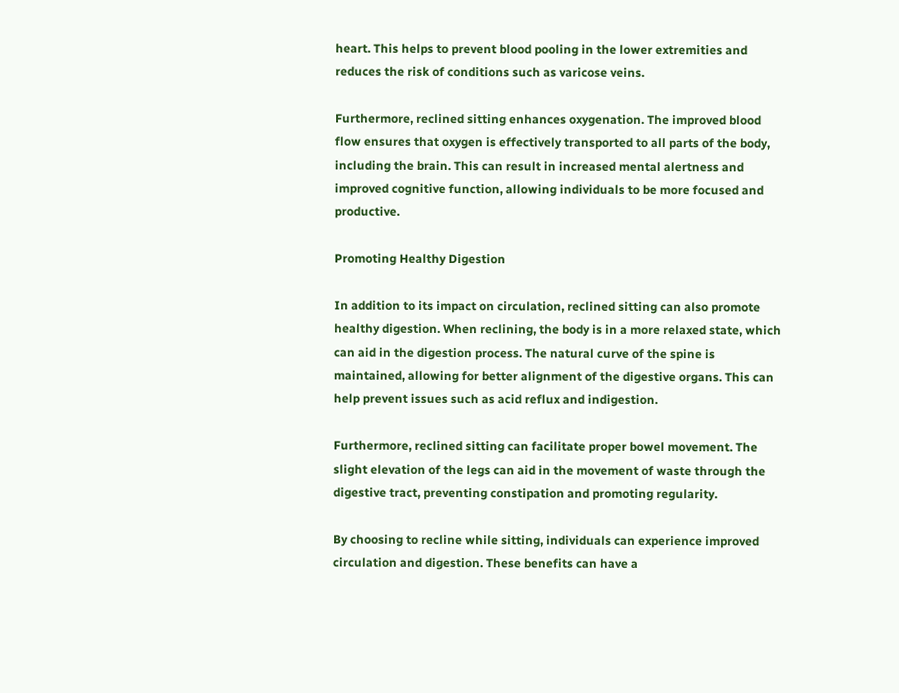heart. This helps to prevent blood pooling in the lower extremities and reduces the risk of conditions such as varicose veins.

Furthermore, reclined sitting enhances oxygenation. The improved blood flow ensures that oxygen is effectively transported to all parts of the body, including the brain. This can result in increased mental alertness and improved cognitive function, allowing individuals to be more focused and productive.

Promoting Healthy Digestion

In addition to its impact on circulation, reclined sitting can also promote healthy digestion. When reclining, the body is in a more relaxed state, which can aid in the digestion process. The natural curve of the spine is maintained, allowing for better alignment of the digestive organs. This can help prevent issues such as acid reflux and indigestion.

Furthermore, reclined sitting can facilitate proper bowel movement. The slight elevation of the legs can aid in the movement of waste through the digestive tract, preventing constipation and promoting regularity.

By choosing to recline while sitting, individuals can experience improved circulation and digestion. These benefits can have a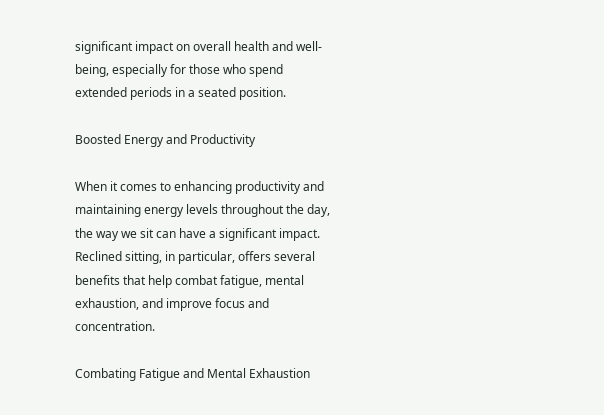significant impact on overall health and well-being, especially for those who spend extended periods in a seated position.

Boosted Energy and Productivity

When it comes to enhancing productivity and maintaining energy levels throughout the day, the way we sit can have a significant impact. Reclined sitting, in particular, offers several benefits that help combat fatigue, mental exhaustion, and improve focus and concentration.

Combating Fatigue and Mental Exhaustion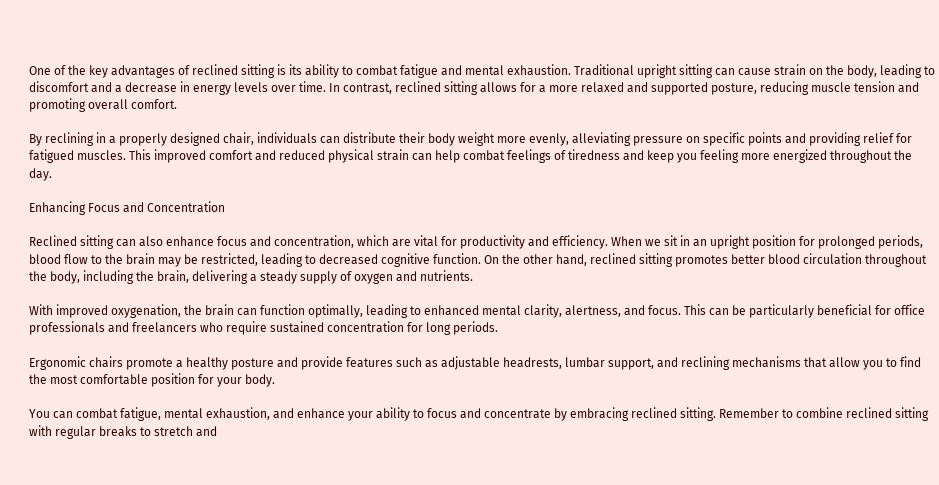One of the key advantages of reclined sitting is its ability to combat fatigue and mental exhaustion. Traditional upright sitting can cause strain on the body, leading to discomfort and a decrease in energy levels over time. In contrast, reclined sitting allows for a more relaxed and supported posture, reducing muscle tension and promoting overall comfort.

By reclining in a properly designed chair, individuals can distribute their body weight more evenly, alleviating pressure on specific points and providing relief for fatigued muscles. This improved comfort and reduced physical strain can help combat feelings of tiredness and keep you feeling more energized throughout the day.

Enhancing Focus and Concentration

Reclined sitting can also enhance focus and concentration, which are vital for productivity and efficiency. When we sit in an upright position for prolonged periods, blood flow to the brain may be restricted, leading to decreased cognitive function. On the other hand, reclined sitting promotes better blood circulation throughout the body, including the brain, delivering a steady supply of oxygen and nutrients.

With improved oxygenation, the brain can function optimally, leading to enhanced mental clarity, alertness, and focus. This can be particularly beneficial for office professionals and freelancers who require sustained concentration for long periods.

Ergonomic chairs promote a healthy posture and provide features such as adjustable headrests, lumbar support, and reclining mechanisms that allow you to find the most comfortable position for your body.

You can combat fatigue, mental exhaustion, and enhance your ability to focus and concentrate by embracing reclined sitting. Remember to combine reclined sitting with regular breaks to stretch and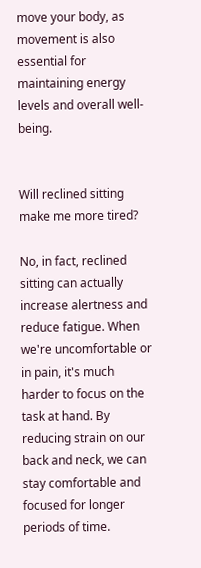move your body, as movement is also essential for maintaining energy levels and overall well-being.


Will reclined sitting make me more tired?

No, in fact, reclined sitting can actually increase alertness and reduce fatigue. When we're uncomfortable or in pain, it's much harder to focus on the task at hand. By reducing strain on our back and neck, we can stay comfortable and focused for longer periods of time.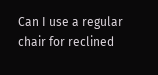Can I use a regular chair for reclined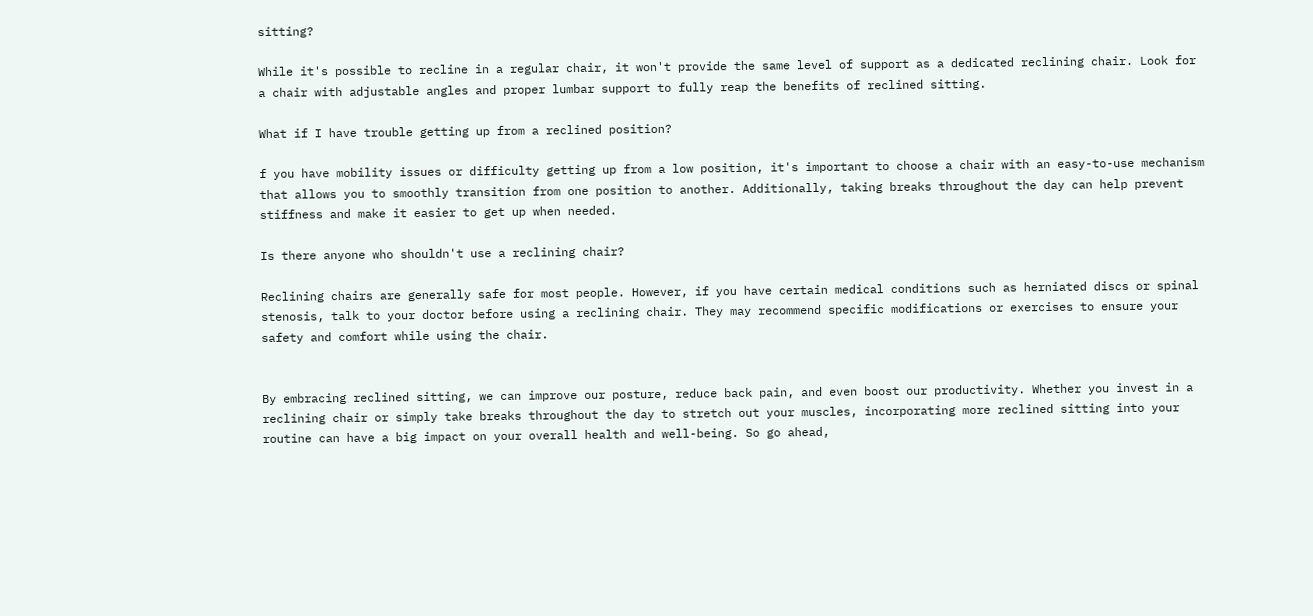sitting?

While it's possible to recline in a regular chair, it won't provide the same level of support as a dedicated reclining chair. Look for a chair with adjustable angles and proper lumbar support to fully reap the benefits of reclined sitting.

What if I have trouble getting up from a reclined position?

f you have mobility issues or difficulty getting up from a low position, it's important to choose a chair with an easy-to-use mechanism that allows you to smoothly transition from one position to another. Additionally, taking breaks throughout the day can help prevent stiffness and make it easier to get up when needed.

Is there anyone who shouldn't use a reclining chair?

Reclining chairs are generally safe for most people. However, if you have certain medical conditions such as herniated discs or spinal stenosis, talk to your doctor before using a reclining chair. They may recommend specific modifications or exercises to ensure your safety and comfort while using the chair.


By embracing reclined sitting, we can improve our posture, reduce back pain, and even boost our productivity. Whether you invest in a reclining chair or simply take breaks throughout the day to stretch out your muscles, incorporating more reclined sitting into your routine can have a big impact on your overall health and well-being. So go ahead,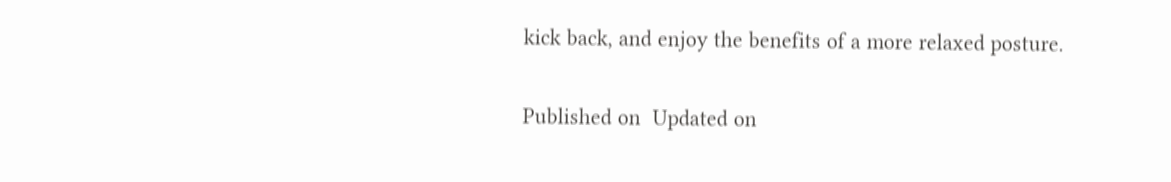kick back, and enjoy the benefits of a more relaxed posture.

Published on  Updated on